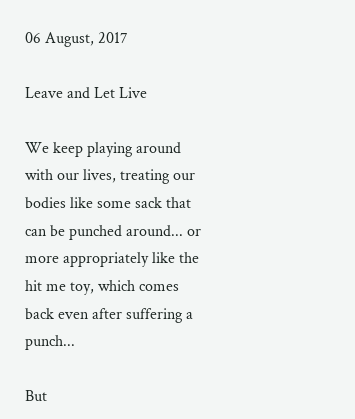06 August, 2017

Leave and Let Live

We keep playing around with our lives, treating our bodies like some sack that can be punched around... or more appropriately like the hit me toy, which comes back even after suffering a punch...

But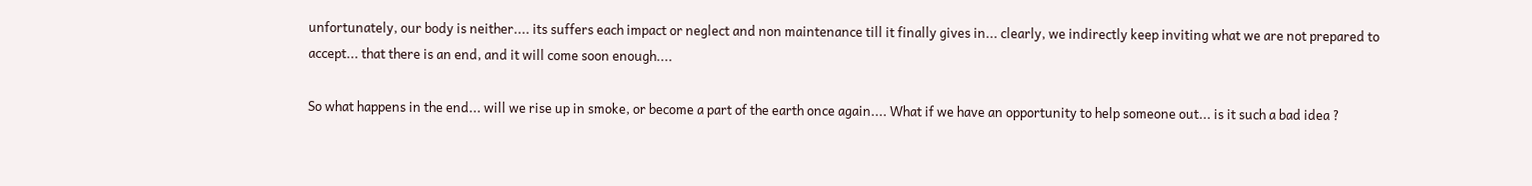unfortunately, our body is neither.... its suffers each impact or neglect and non maintenance till it finally gives in... clearly, we indirectly keep inviting what we are not prepared to accept... that there is an end, and it will come soon enough....

So what happens in the end... will we rise up in smoke, or become a part of the earth once again.... What if we have an opportunity to help someone out... is it such a bad idea ?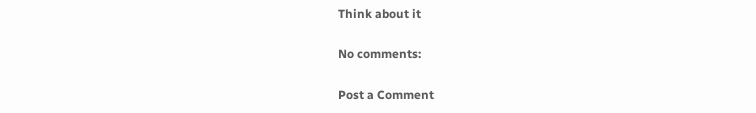Think about it

No comments:

Post a Comment